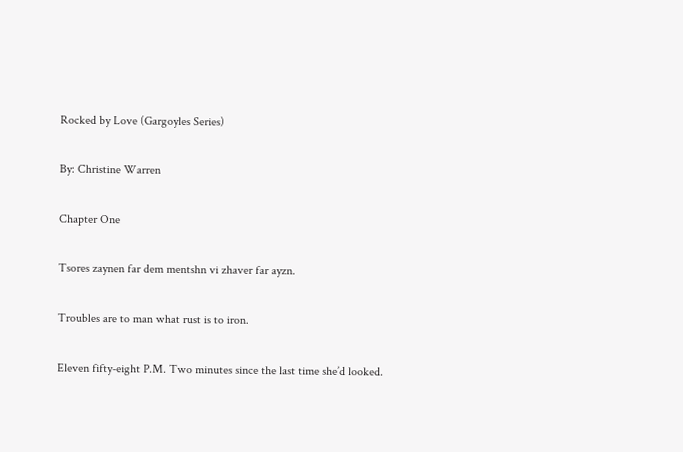Rocked by Love (Gargoyles Series)

By: Christine Warren

Chapter One

Tsores zaynen far dem mentshn vi zhaver far ayzn.

Troubles are to man what rust is to iron.

Eleven fifty-eight P.M. Two minutes since the last time she’d looked.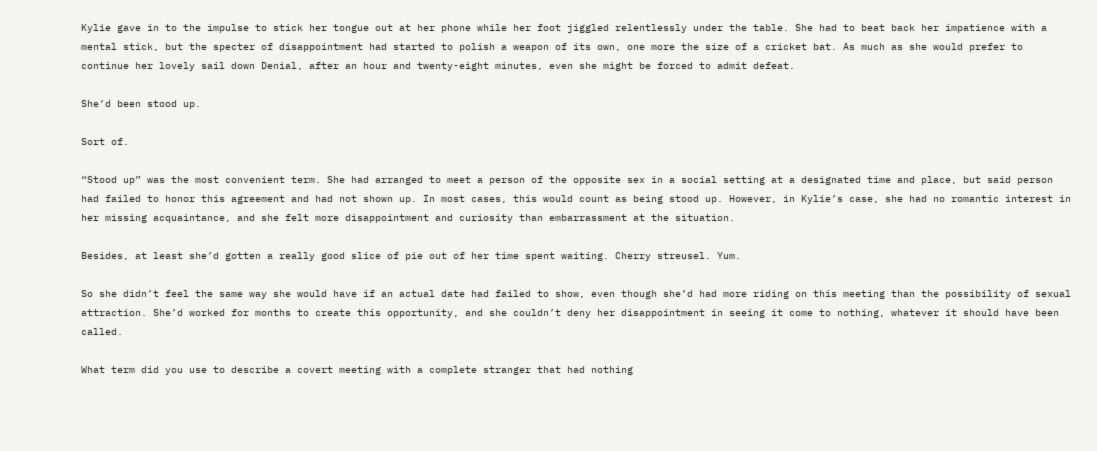Kylie gave in to the impulse to stick her tongue out at her phone while her foot jiggled relentlessly under the table. She had to beat back her impatience with a mental stick, but the specter of disappointment had started to polish a weapon of its own, one more the size of a cricket bat. As much as she would prefer to continue her lovely sail down Denial, after an hour and twenty-eight minutes, even she might be forced to admit defeat.

She’d been stood up.

Sort of.

“Stood up” was the most convenient term. She had arranged to meet a person of the opposite sex in a social setting at a designated time and place, but said person had failed to honor this agreement and had not shown up. In most cases, this would count as being stood up. However, in Kylie’s case, she had no romantic interest in her missing acquaintance, and she felt more disappointment and curiosity than embarrassment at the situation.

Besides, at least she’d gotten a really good slice of pie out of her time spent waiting. Cherry streusel. Yum.

So she didn’t feel the same way she would have if an actual date had failed to show, even though she’d had more riding on this meeting than the possibility of sexual attraction. She’d worked for months to create this opportunity, and she couldn’t deny her disappointment in seeing it come to nothing, whatever it should have been called.

What term did you use to describe a covert meeting with a complete stranger that had nothing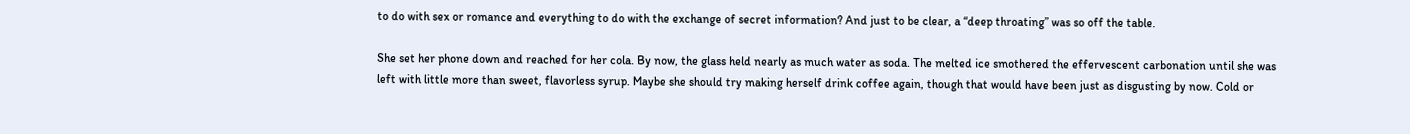to do with sex or romance and everything to do with the exchange of secret information? And just to be clear, a “deep throating” was so off the table.

She set her phone down and reached for her cola. By now, the glass held nearly as much water as soda. The melted ice smothered the effervescent carbonation until she was left with little more than sweet, flavorless syrup. Maybe she should try making herself drink coffee again, though that would have been just as disgusting by now. Cold or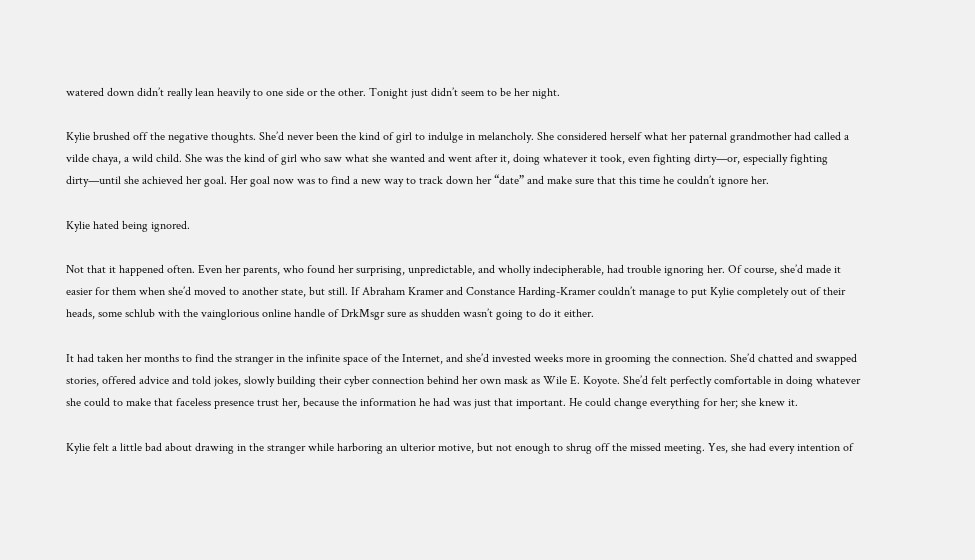watered down didn’t really lean heavily to one side or the other. Tonight just didn’t seem to be her night.

Kylie brushed off the negative thoughts. She’d never been the kind of girl to indulge in melancholy. She considered herself what her paternal grandmother had called a vilde chaya, a wild child. She was the kind of girl who saw what she wanted and went after it, doing whatever it took, even fighting dirty—or, especially fighting dirty—until she achieved her goal. Her goal now was to find a new way to track down her “date” and make sure that this time he couldn’t ignore her.

Kylie hated being ignored.

Not that it happened often. Even her parents, who found her surprising, unpredictable, and wholly indecipherable, had trouble ignoring her. Of course, she’d made it easier for them when she’d moved to another state, but still. If Abraham Kramer and Constance Harding-Kramer couldn’t manage to put Kylie completely out of their heads, some schlub with the vainglorious online handle of DrkMsgr sure as shudden wasn’t going to do it either.

It had taken her months to find the stranger in the infinite space of the Internet, and she’d invested weeks more in grooming the connection. She’d chatted and swapped stories, offered advice and told jokes, slowly building their cyber connection behind her own mask as Wile E. Koyote. She’d felt perfectly comfortable in doing whatever she could to make that faceless presence trust her, because the information he had was just that important. He could change everything for her; she knew it.

Kylie felt a little bad about drawing in the stranger while harboring an ulterior motive, but not enough to shrug off the missed meeting. Yes, she had every intention of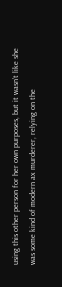using this other person for her own purposes, but it wasn’t like she was some kind of modern ax murderer, relying on the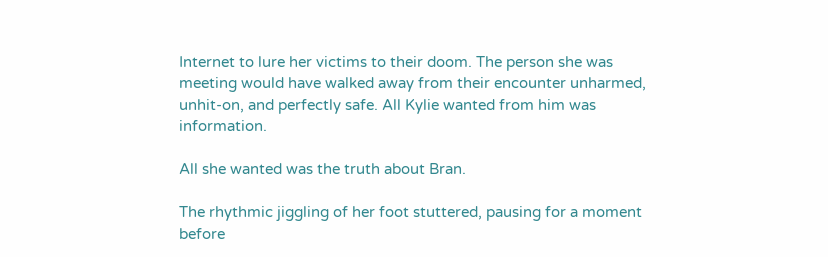Internet to lure her victims to their doom. The person she was meeting would have walked away from their encounter unharmed, unhit-on, and perfectly safe. All Kylie wanted from him was information.

All she wanted was the truth about Bran.

The rhythmic jiggling of her foot stuttered, pausing for a moment before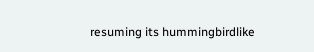resuming its hummingbirdlike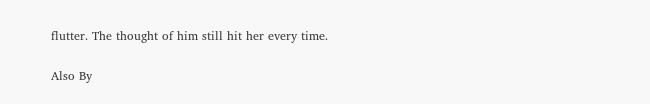flutter. The thought of him still hit her every time.

Also By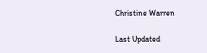Christine Warren

Last Updated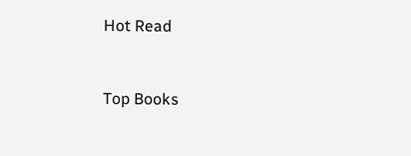Hot Read


Top Books